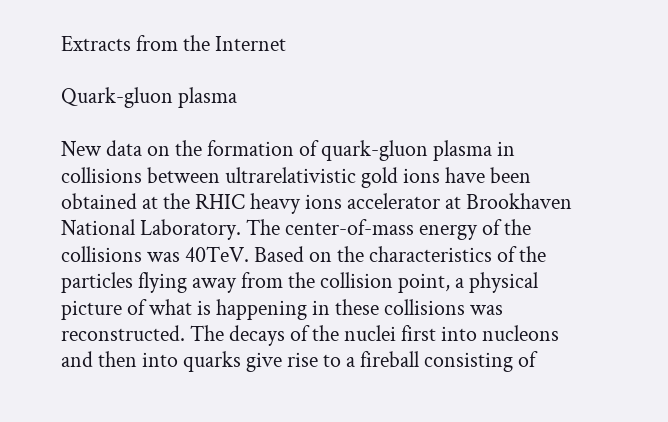Extracts from the Internet

Quark-gluon plasma

New data on the formation of quark-gluon plasma in collisions between ultrarelativistic gold ions have been obtained at the RHIC heavy ions accelerator at Brookhaven National Laboratory. The center-of-mass energy of the collisions was 40TeV. Based on the characteristics of the particles flying away from the collision point, a physical picture of what is happening in these collisions was reconstructed. The decays of the nuclei first into nucleons and then into quarks give rise to a fireball consisting of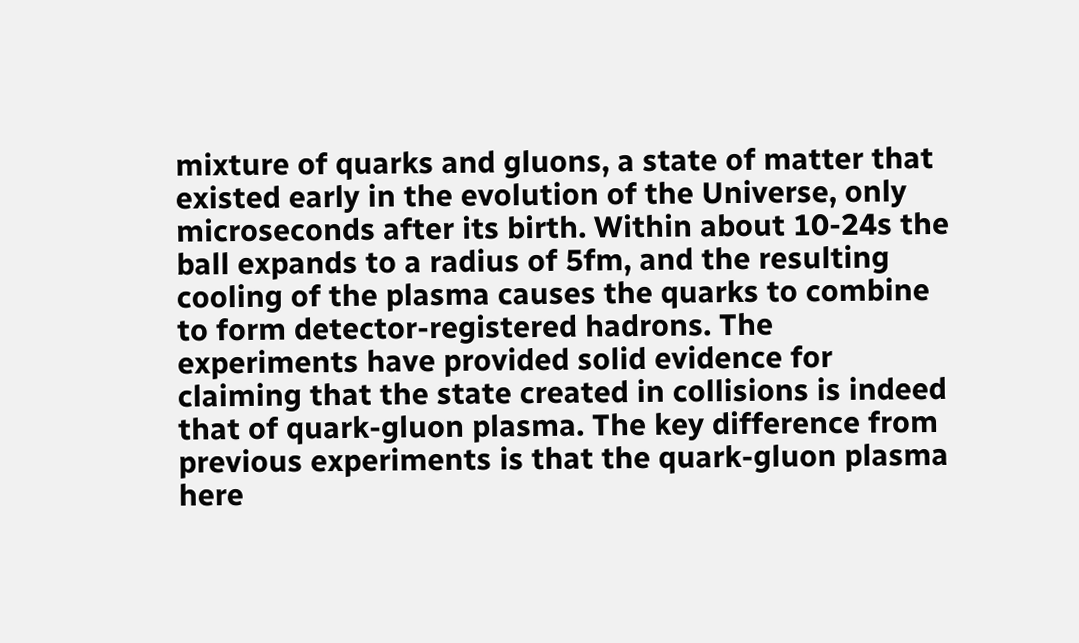mixture of quarks and gluons, a state of matter that existed early in the evolution of the Universe, only microseconds after its birth. Within about 10-24s the ball expands to a radius of 5fm, and the resulting cooling of the plasma causes the quarks to combine to form detector-registered hadrons. The experiments have provided solid evidence for claiming that the state created in collisions is indeed that of quark-gluon plasma. The key difference from previous experiments is that the quark-gluon plasma here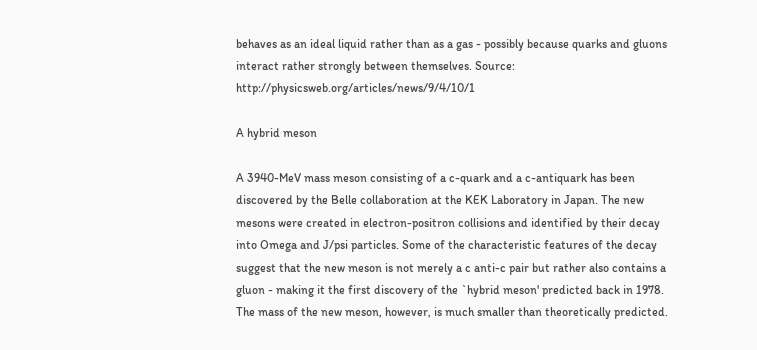behaves as an ideal liquid rather than as a gas - possibly because quarks and gluons interact rather strongly between themselves. Source: http://physicsweb.org/articles/news/9/4/10/1

A hybrid meson

A 3940-MeV mass meson consisting of a c-quark and a c-antiquark has been discovered by the Belle collaboration at the KEK Laboratory in Japan. The new mesons were created in electron-positron collisions and identified by their decay into Omega and J/psi particles. Some of the characteristic features of the decay suggest that the new meson is not merely a c anti-c pair but rather also contains a gluon - making it the first discovery of the `hybrid meson' predicted back in 1978. The mass of the new meson, however, is much smaller than theoretically predicted.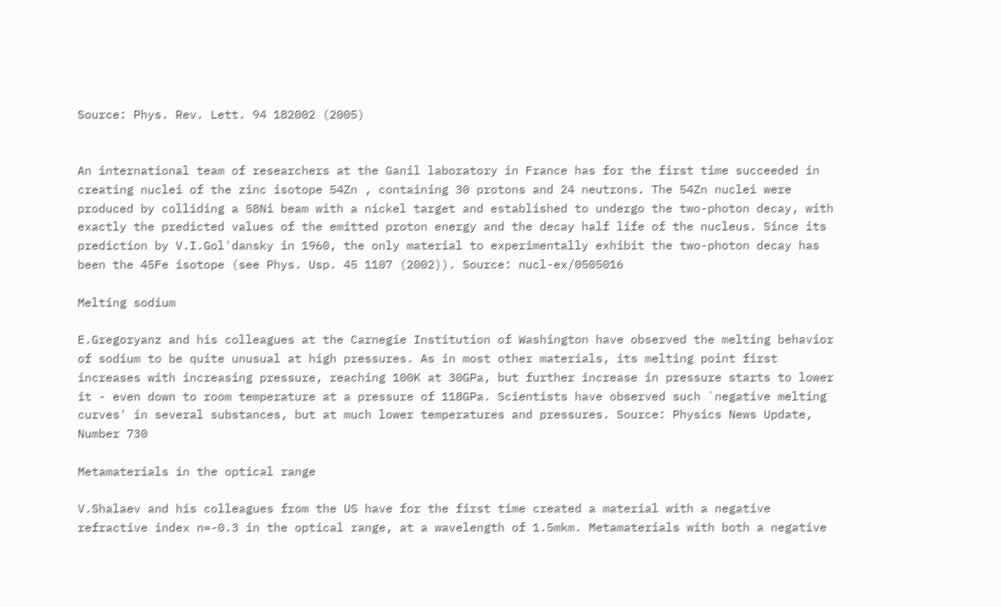Source: Phys. Rev. Lett. 94 182002 (2005)


An international team of researchers at the Ganil laboratory in France has for the first time succeeded in creating nuclei of the zinc isotope 54Zn , containing 30 protons and 24 neutrons. The 54Zn nuclei were produced by colliding a 58Ni beam with a nickel target and established to undergo the two-photon decay, with exactly the predicted values of the emitted proton energy and the decay half life of the nucleus. Since its prediction by V.I.Gol'dansky in 1960, the only material to experimentally exhibit the two-photon decay has been the 45Fe isotope (see Phys. Usp. 45 1107 (2002)). Source: nucl-ex/0505016

Melting sodium

E.Gregoryanz and his colleagues at the Carnegie Institution of Washington have observed the melting behavior of sodium to be quite unusual at high pressures. As in most other materials, its melting point first increases with increasing pressure, reaching 100K at 30GPa, but further increase in pressure starts to lower it - even down to room temperature at a pressure of 118GPa. Scientists have observed such `negative melting curves' in several substances, but at much lower temperatures and pressures. Source: Physics News Update, Number 730

Metamaterials in the optical range

V.Shalaev and his colleagues from the US have for the first time created a material with a negative refractive index n=-0.3 in the optical range, at a wavelength of 1.5mkm. Metamaterials with both a negative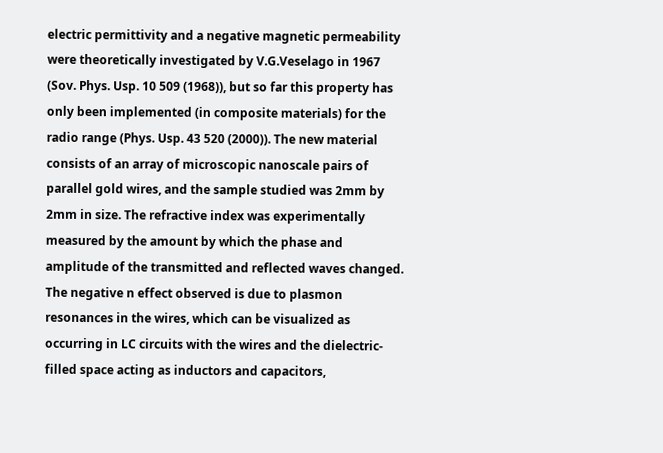electric permittivity and a negative magnetic permeability were theoretically investigated by V.G.Veselago in 1967 (Sov. Phys. Usp. 10 509 (1968)), but so far this property has only been implemented (in composite materials) for the radio range (Phys. Usp. 43 520 (2000)). The new material consists of an array of microscopic nanoscale pairs of parallel gold wires, and the sample studied was 2mm by 2mm in size. The refractive index was experimentally measured by the amount by which the phase and amplitude of the transmitted and reflected waves changed. The negative n effect observed is due to plasmon resonances in the wires, which can be visualized as occurring in LC circuits with the wires and the dielectric-filled space acting as inductors and capacitors,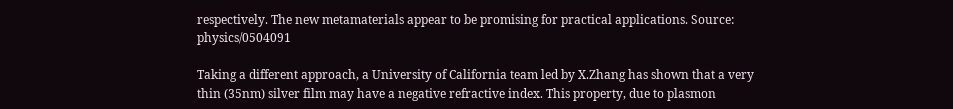respectively. The new metamaterials appear to be promising for practical applications. Source: physics/0504091

Taking a different approach, a University of California team led by X.Zhang has shown that a very thin (35nm) silver film may have a negative refractive index. This property, due to plasmon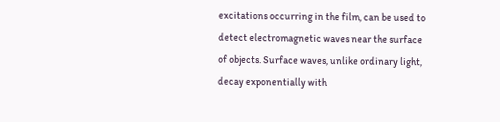excitations occurring in the film, can be used to detect electromagnetic waves near the surface of objects. Surface waves, unlike ordinary light, decay exponentially with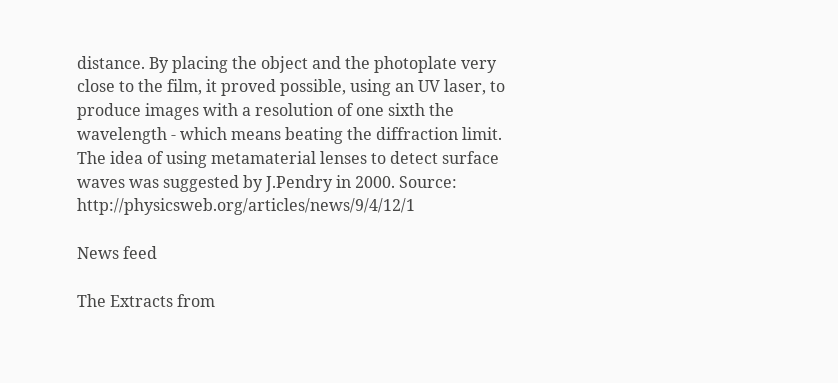distance. By placing the object and the photoplate very close to the film, it proved possible, using an UV laser, to produce images with a resolution of one sixth the wavelength - which means beating the diffraction limit. The idea of using metamaterial lenses to detect surface waves was suggested by J.Pendry in 2000. Source: http://physicsweb.org/articles/news/9/4/12/1

News feed

The Extracts from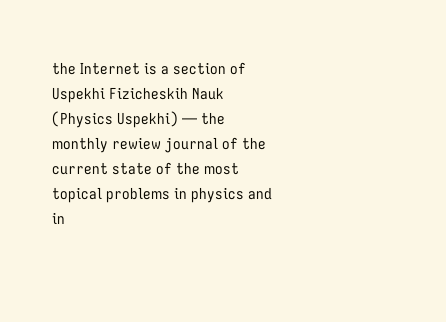the Internet is a section of Uspekhi Fizicheskih Nauk (Physics Uspekhi) — the monthly rewiew journal of the current state of the most topical problems in physics and in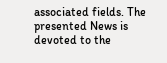associated fields. The presented News is devoted to the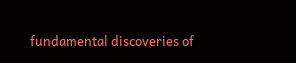fundamental discoveries of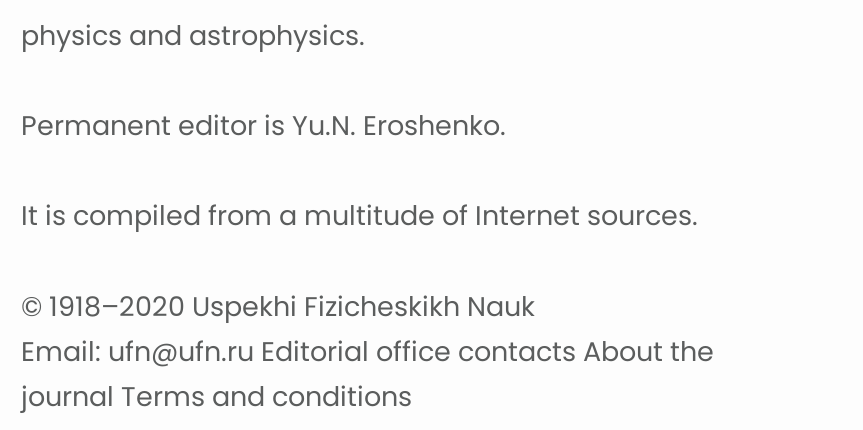physics and astrophysics.

Permanent editor is Yu.N. Eroshenko.

It is compiled from a multitude of Internet sources.

© 1918–2020 Uspekhi Fizicheskikh Nauk
Email: ufn@ufn.ru Editorial office contacts About the journal Terms and conditions